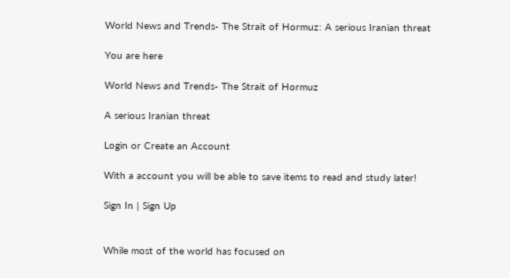World News and Trends- The Strait of Hormuz: A serious Iranian threat

You are here

World News and Trends- The Strait of Hormuz

A serious Iranian threat

Login or Create an Account

With a account you will be able to save items to read and study later!

Sign In | Sign Up


While most of the world has focused on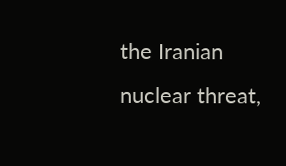the Iranian nuclear threat,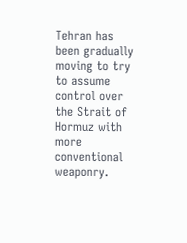Tehran has been gradually moving to try to assume control over the Strait of Hormuz with more conventional weaponry.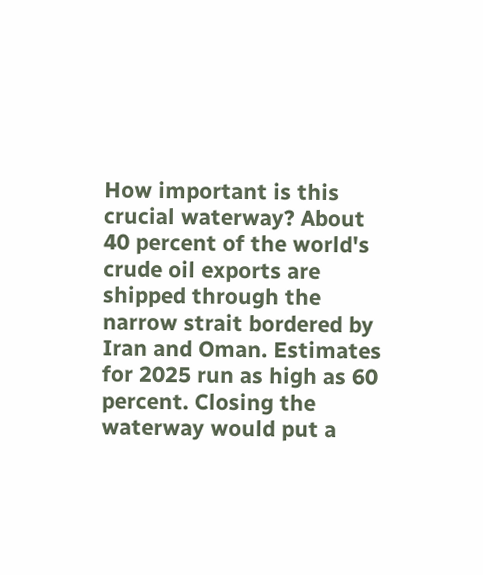How important is this crucial waterway? About 40 percent of the world's crude oil exports are shipped through the narrow strait bordered by Iran and Oman. Estimates for 2025 run as high as 60 percent. Closing the waterway would put a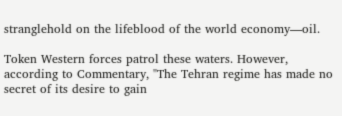stranglehold on the lifeblood of the world economy—oil.

Token Western forces patrol these waters. However, according to Commentary, "The Tehran regime has made no secret of its desire to gain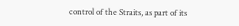control of the Straits, as part of its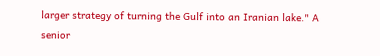larger strategy of turning the Gulf into an Iranian lake." A senior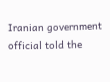Iranian government official told the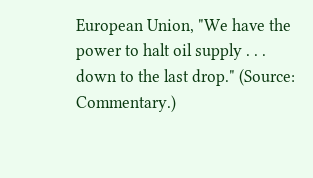European Union, "We have the power to halt oil supply . . . down to the last drop." (Source: Commentary.)